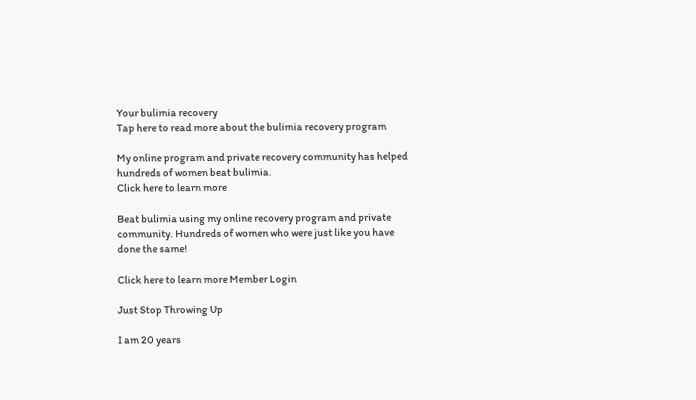Your bulimia recovery
Tap here to read more about the bulimia recovery program

My online program and private recovery community has helped hundreds of women beat bulimia.
Click here to learn more

Beat bulimia using my online recovery program and private community. Hundreds of women who were just like you have done the same!

Click here to learn more Member Login

Just Stop Throwing Up

I am 20 years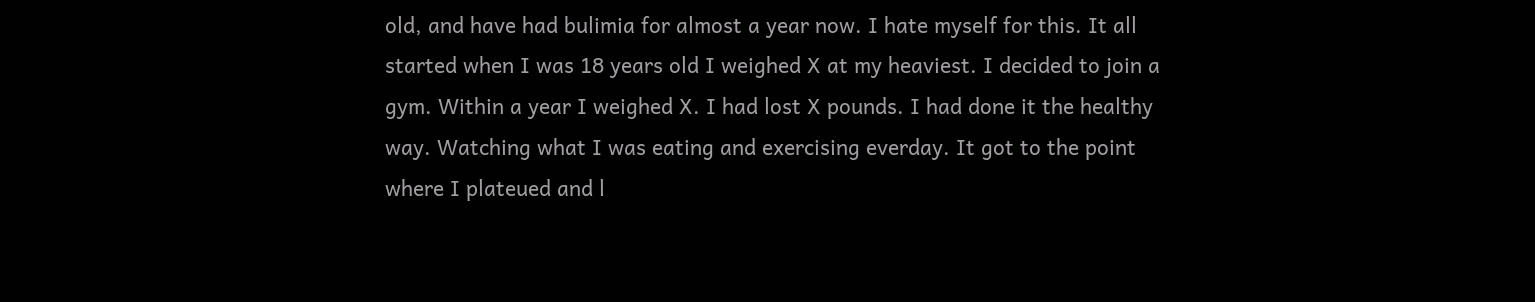old, and have had bulimia for almost a year now. I hate myself for this. It all started when I was 18 years old I weighed X at my heaviest. I decided to join a gym. Within a year I weighed X. I had lost X pounds. I had done it the healthy way. Watching what I was eating and exercising everday. It got to the point where I plateued and l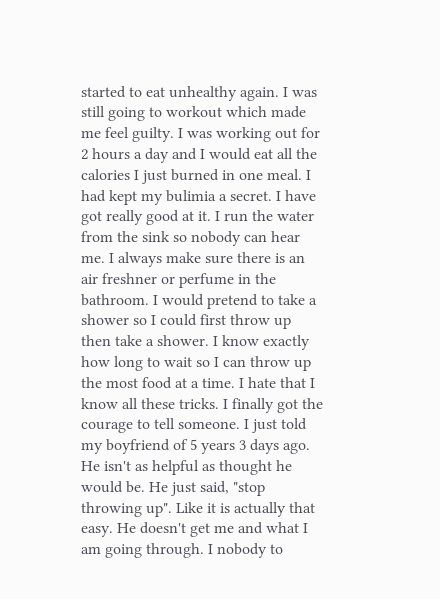started to eat unhealthy again. I was still going to workout which made me feel guilty. I was working out for 2 hours a day and I would eat all the calories I just burned in one meal. I had kept my bulimia a secret. I have got really good at it. I run the water from the sink so nobody can hear me. I always make sure there is an air freshner or perfume in the bathroom. I would pretend to take a shower so I could first throw up then take a shower. I know exactly how long to wait so I can throw up the most food at a time. I hate that I know all these tricks. I finally got the courage to tell someone. I just told my boyfriend of 5 years 3 days ago. He isn't as helpful as thought he would be. He just said, "stop throwing up". Like it is actually that easy. He doesn't get me and what I am going through. I nobody to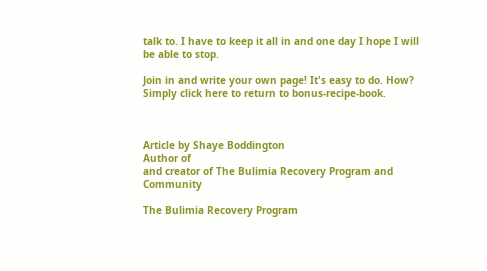talk to. I have to keep it all in and one day I hope I will be able to stop.

Join in and write your own page! It's easy to do. How? Simply click here to return to bonus-recipe-book.



Article by Shaye Boddington
Author of
and creator of The Bulimia Recovery Program and Community

The Bulimia Recovery Program